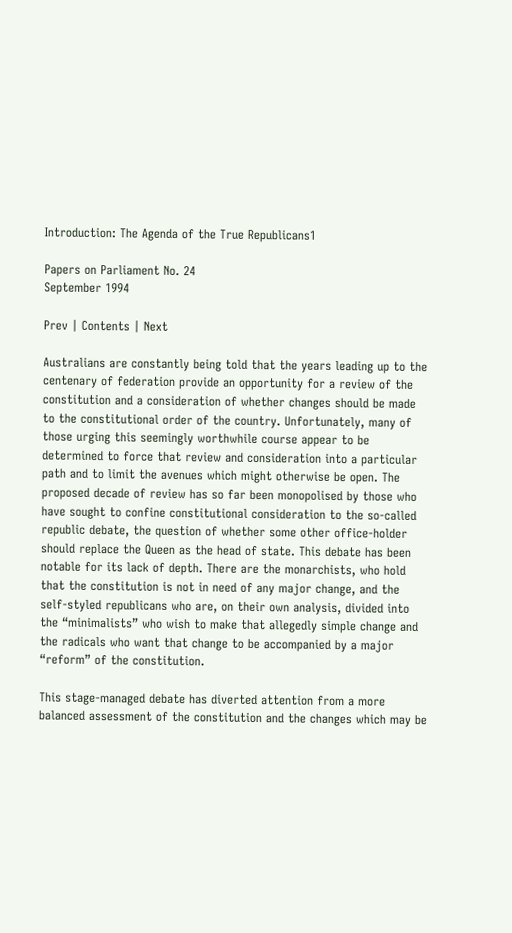Introduction: The Agenda of the True Republicans1

Papers on Parliament No. 24
September 1994

Prev | Contents | Next

Australians are constantly being told that the years leading up to the centenary of federation provide an opportunity for a review of the constitution and a consideration of whether changes should be made to the constitutional order of the country. Unfortunately, many of those urging this seemingly worthwhile course appear to be determined to force that review and consideration into a particular path and to limit the avenues which might otherwise be open. The proposed decade of review has so far been monopolised by those who have sought to confine constitutional consideration to the so-called republic debate, the question of whether some other office-holder should replace the Queen as the head of state. This debate has been notable for its lack of depth. There are the monarchists, who hold that the constitution is not in need of any major change, and the self-styled republicans who are, on their own analysis, divided into the “minimalists” who wish to make that allegedly simple change and the radicals who want that change to be accompanied by a major “reform” of the constitution.

This stage-managed debate has diverted attention from a more balanced assessment of the constitution and the changes which may be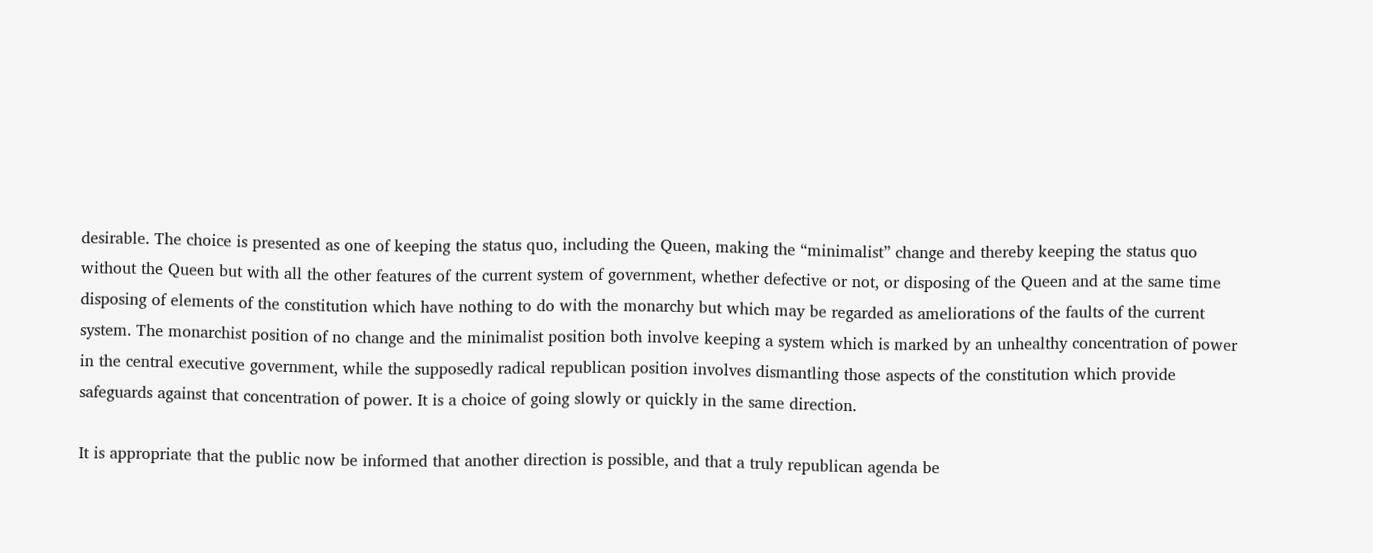desirable. The choice is presented as one of keeping the status quo, including the Queen, making the “minimalist” change and thereby keeping the status quo without the Queen but with all the other features of the current system of government, whether defective or not, or disposing of the Queen and at the same time disposing of elements of the constitution which have nothing to do with the monarchy but which may be regarded as ameliorations of the faults of the current system. The monarchist position of no change and the minimalist position both involve keeping a system which is marked by an unhealthy concentration of power in the central executive government, while the supposedly radical republican position involves dismantling those aspects of the constitution which provide safeguards against that concentration of power. It is a choice of going slowly or quickly in the same direction.

It is appropriate that the public now be informed that another direction is possible, and that a truly republican agenda be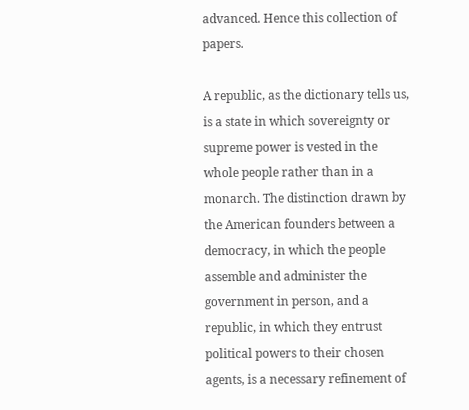advanced. Hence this collection of papers.

A republic, as the dictionary tells us, is a state in which sovereignty or supreme power is vested in the whole people rather than in a monarch. The distinction drawn by the American founders between a democracy, in which the people assemble and administer the government in person, and a republic, in which they entrust political powers to their chosen agents, is a necessary refinement of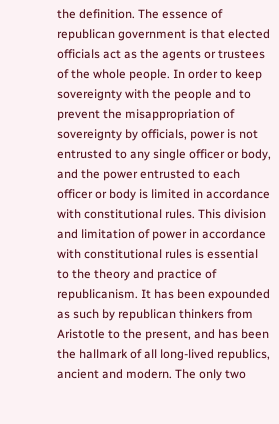the definition. The essence of republican government is that elected officials act as the agents or trustees of the whole people. In order to keep sovereignty with the people and to prevent the misappropriation of sovereignty by officials, power is not entrusted to any single officer or body, and the power entrusted to each officer or body is limited in accordance with constitutional rules. This division and limitation of power in accordance with constitutional rules is essential to the theory and practice of republicanism. It has been expounded as such by republican thinkers from Aristotle to the present, and has been the hallmark of all long-lived republics, ancient and modern. The only two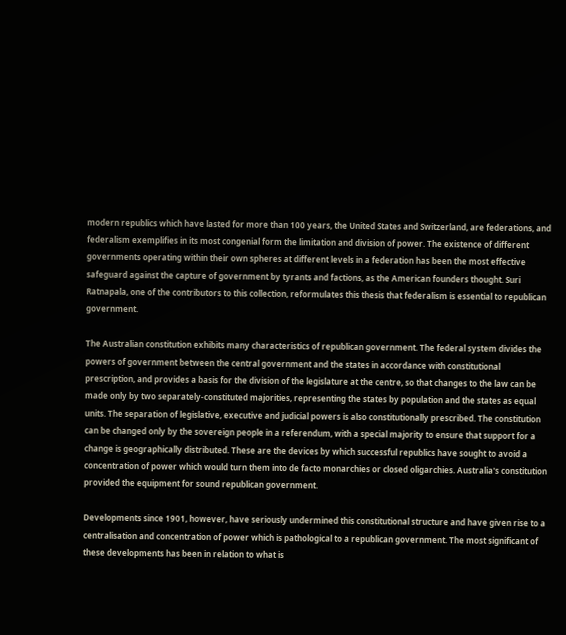modern republics which have lasted for more than 100 years, the United States and Switzerland, are federations, and federalism exemplifies in its most congenial form the limitation and division of power. The existence of different governments operating within their own spheres at different levels in a federation has been the most effective safeguard against the capture of government by tyrants and factions, as the American founders thought. Suri Ratnapala, one of the contributors to this collection, reformulates this thesis that federalism is essential to republican government.

The Australian constitution exhibits many characteristics of republican government. The federal system divides the powers of government between the central government and the states in accordance with constitutional prescription, and provides a basis for the division of the legislature at the centre, so that changes to the law can be made only by two separately-constituted majorities, representing the states by population and the states as equal units. The separation of legislative, executive and judicial powers is also constitutionally prescribed. The constitution can be changed only by the sovereign people in a referendum, with a special majority to ensure that support for a change is geographically distributed. These are the devices by which successful republics have sought to avoid a concentration of power which would turn them into de facto monarchies or closed oligarchies. Australia's constitution provided the equipment for sound republican government.

Developments since 1901, however, have seriously undermined this constitutional structure and have given rise to a centralisation and concentration of power which is pathological to a republican government. The most significant of these developments has been in relation to what is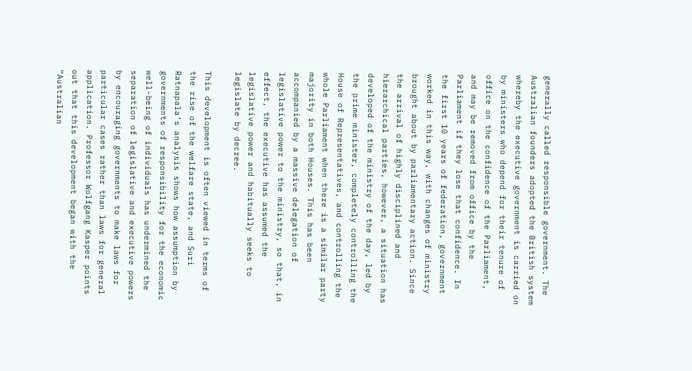generally called responsible government. The Australian founders adopted the British system whereby the executive government is carried on by ministers who depend for their tenure of office on the confidence of the Parliament, and may be removed from office by the Parliament if they lose that confidence. In the first 10 years of federation, government worked in this way, with changes of ministry brought about by parliamentary action. Since the arrival of highly disciplined and hierarchical parties, however, a situation has developed of the ministry of the day, led by the prime minister, completely controlling the House of Representatives, and controlling the whole Parliament when there is a similar party majority in both Houses. This has been accompanied by a massive delegation of legislative power to the ministry, so that, in effect, the executive has assumed the legislative power and habitually seeks to legislate by decree.

This development is often viewed in terms of the rise of the welfare state, and Suri Ratnapala’s analysis shows how assumption by governments of responsibility for the economic well-being of individuals has undermined the separation of legislative and executive powers by encouraging governments to make laws for particular cases rather than laws for general application. Professor Wolfgang Kasper points out that this development began with the “Australian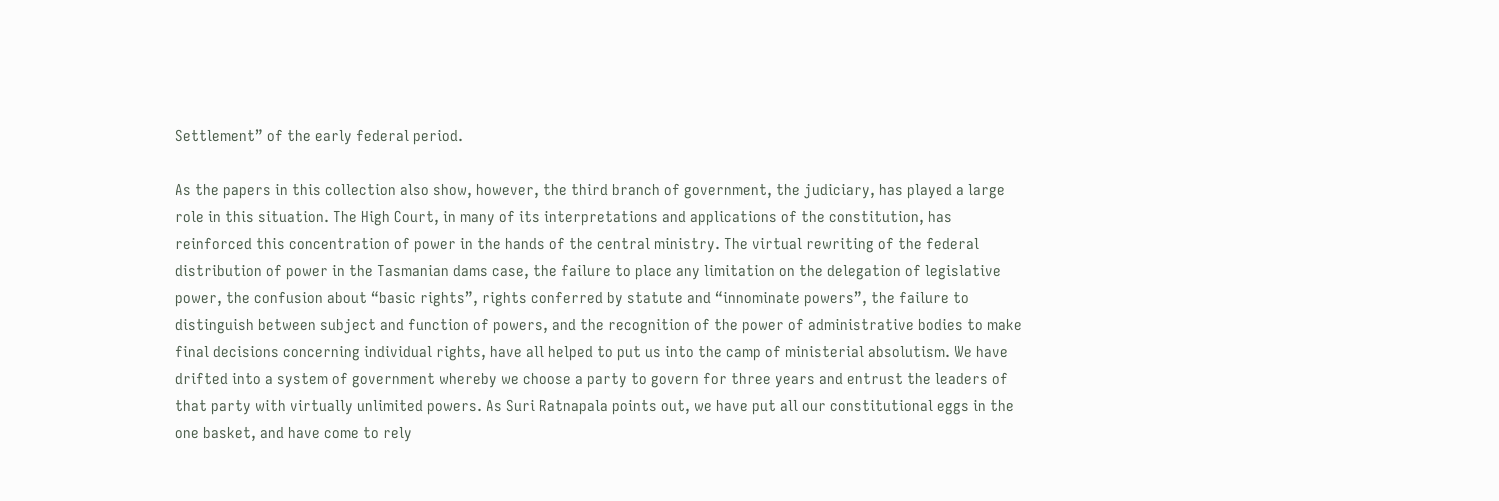Settlement” of the early federal period.

As the papers in this collection also show, however, the third branch of government, the judiciary, has played a large role in this situation. The High Court, in many of its interpretations and applications of the constitution, has reinforced this concentration of power in the hands of the central ministry. The virtual rewriting of the federal distribution of power in the Tasmanian dams case, the failure to place any limitation on the delegation of legislative power, the confusion about “basic rights”, rights conferred by statute and “innominate powers”, the failure to distinguish between subject and function of powers, and the recognition of the power of administrative bodies to make final decisions concerning individual rights, have all helped to put us into the camp of ministerial absolutism. We have drifted into a system of government whereby we choose a party to govern for three years and entrust the leaders of that party with virtually unlimited powers. As Suri Ratnapala points out, we have put all our constitutional eggs in the one basket, and have come to rely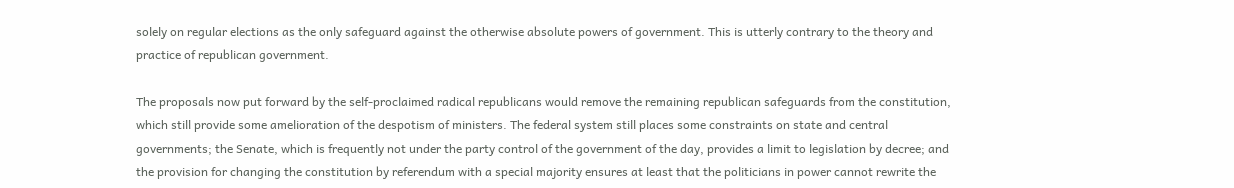solely on regular elections as the only safeguard against the otherwise absolute powers of government. This is utterly contrary to the theory and practice of republican government.

The proposals now put forward by the self-proclaimed radical republicans would remove the remaining republican safeguards from the constitution, which still provide some amelioration of the despotism of ministers. The federal system still places some constraints on state and central governments; the Senate, which is frequently not under the party control of the government of the day, provides a limit to legislation by decree; and the provision for changing the constitution by referendum with a special majority ensures at least that the politicians in power cannot rewrite the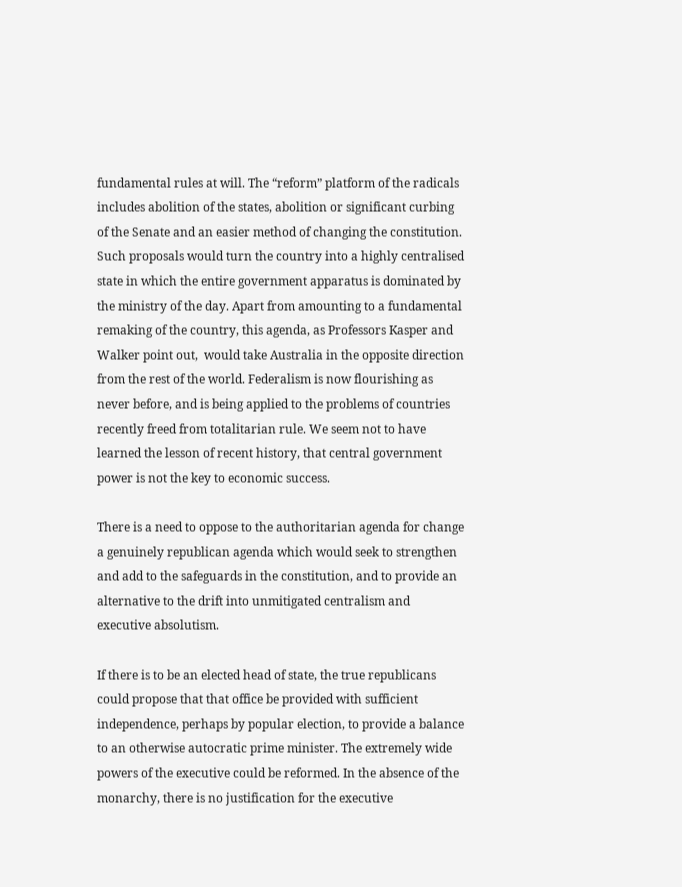fundamental rules at will. The “reform” platform of the radicals includes abolition of the states, abolition or significant curbing of the Senate and an easier method of changing the constitution. Such proposals would turn the country into a highly centralised state in which the entire government apparatus is dominated by the ministry of the day. Apart from amounting to a fundamental remaking of the country, this agenda, as Professors Kasper and Walker point out,  would take Australia in the opposite direction from the rest of the world. Federalism is now flourishing as never before, and is being applied to the problems of countries recently freed from totalitarian rule. We seem not to have learned the lesson of recent history, that central government power is not the key to economic success.

There is a need to oppose to the authoritarian agenda for change a genuinely republican agenda which would seek to strengthen and add to the safeguards in the constitution, and to provide an alternative to the drift into unmitigated centralism and executive absolutism.

If there is to be an elected head of state, the true republicans could propose that that office be provided with sufficient independence, perhaps by popular election, to provide a balance to an otherwise autocratic prime minister. The extremely wide powers of the executive could be reformed. In the absence of the monarchy, there is no justification for the executive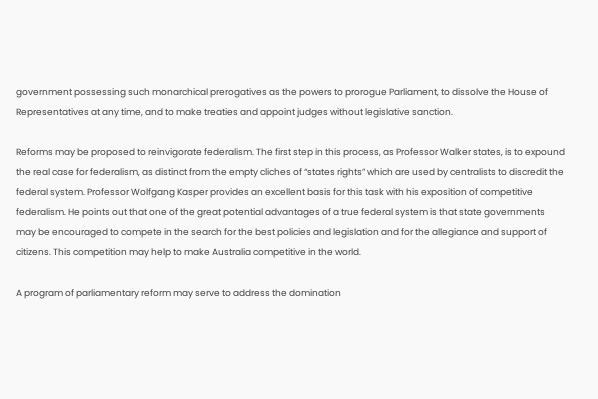government possessing such monarchical prerogatives as the powers to prorogue Parliament, to dissolve the House of Representatives at any time, and to make treaties and appoint judges without legislative sanction.

Reforms may be proposed to reinvigorate federalism. The first step in this process, as Professor Walker states, is to expound the real case for federalism, as distinct from the empty cliches of “states rights” which are used by centralists to discredit the federal system. Professor Wolfgang Kasper provides an excellent basis for this task with his exposition of competitive federalism. He points out that one of the great potential advantages of a true federal system is that state governments may be encouraged to compete in the search for the best policies and legislation and for the allegiance and support of citizens. This competition may help to make Australia competitive in the world.

A program of parliamentary reform may serve to address the domination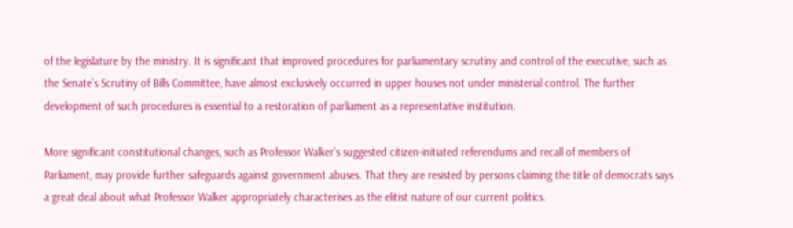of the legislature by the ministry. It is significant that improved procedures for parliamentary scrutiny and control of the executive, such as the Senate’s Scrutiny of Bills Committee, have almost exclusively occurred in upper houses not under ministerial control. The further development of such procedures is essential to a restoration of parliament as a representative institution.

More significant constitutional changes, such as Professor Walker’s suggested citizen-initiated referendums and recall of members of Parliament, may provide further safeguards against government abuses. That they are resisted by persons claiming the title of democrats says a great deal about what Professor Walker appropriately characterises as the elitist nature of our current politics.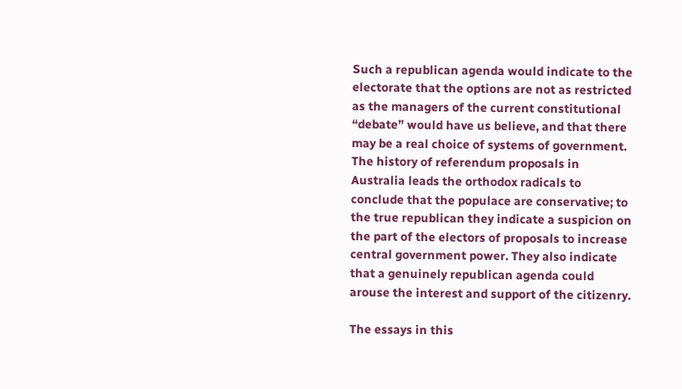Such a republican agenda would indicate to the electorate that the options are not as restricted as the managers of the current constitutional “debate” would have us believe, and that there may be a real choice of systems of government. The history of referendum proposals in Australia leads the orthodox radicals to conclude that the populace are conservative; to the true republican they indicate a suspicion on the part of the electors of proposals to increase central government power. They also indicate that a genuinely republican agenda could arouse the interest and support of the citizenry.

The essays in this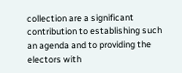collection are a significant contribution to establishing such an agenda and to providing the electors with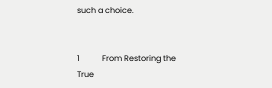such a choice.


1           From Restoring the True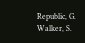Republic, G. Walker, S.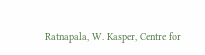Ratnapala, W. Kasper, Centre for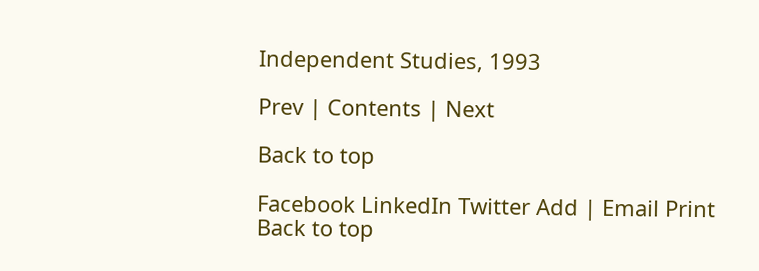Independent Studies, 1993

Prev | Contents | Next

Back to top

Facebook LinkedIn Twitter Add | Email Print
Back to top